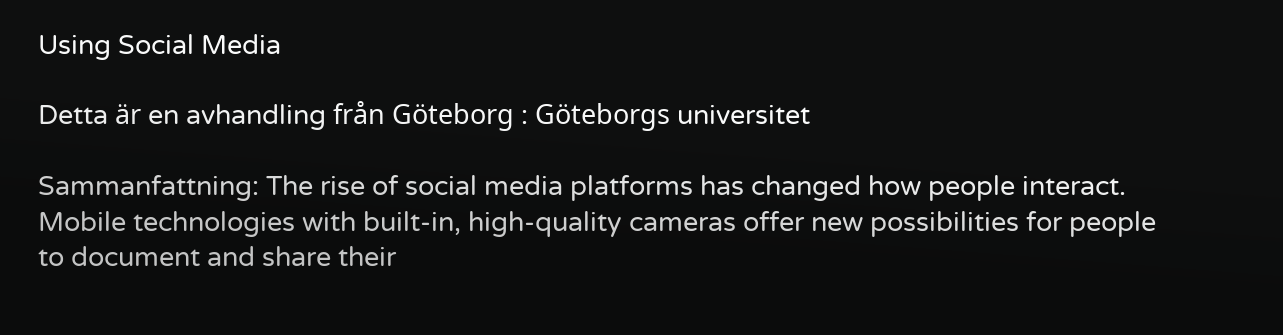Using Social Media

Detta är en avhandling från Göteborg : Göteborgs universitet

Sammanfattning: The rise of social media platforms has changed how people interact. Mobile technologies with built-in, high-quality cameras offer new possibilities for people to document and share their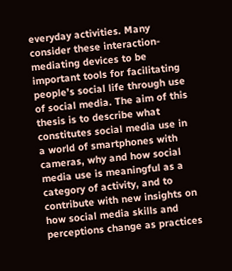everyday activities. Many consider these interaction-mediating devices to be important tools for facilitating people’s social life through use of social media. The aim of this thesis is to describe what constitutes social media use in a world of smartphones with cameras, why and how social media use is meaningful as a category of activity, and to contribute with new insights on how social media skills and perceptions change as practices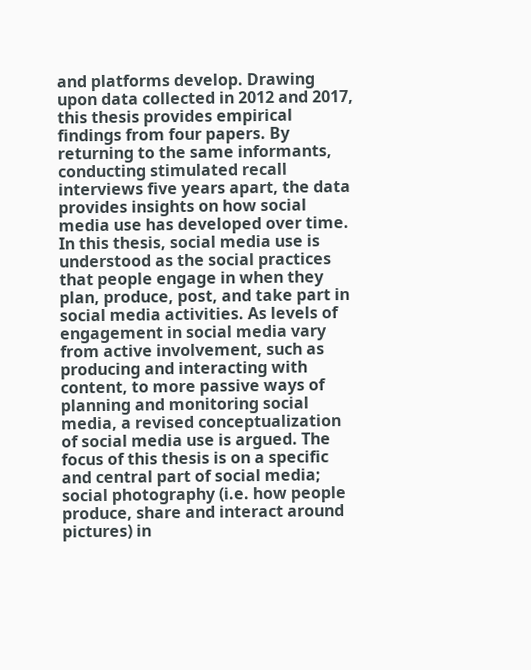and platforms develop. Drawing upon data collected in 2012 and 2017, this thesis provides empirical findings from four papers. By returning to the same informants, conducting stimulated recall interviews five years apart, the data provides insights on how social media use has developed over time. In this thesis, social media use is understood as the social practices that people engage in when they plan, produce, post, and take part in social media activities. As levels of engagement in social media vary from active involvement, such as producing and interacting with content, to more passive ways of planning and monitoring social media, a revised conceptualization of social media use is argued. The focus of this thesis is on a specific and central part of social media; social photography (i.e. how people produce, share and interact around pictures) in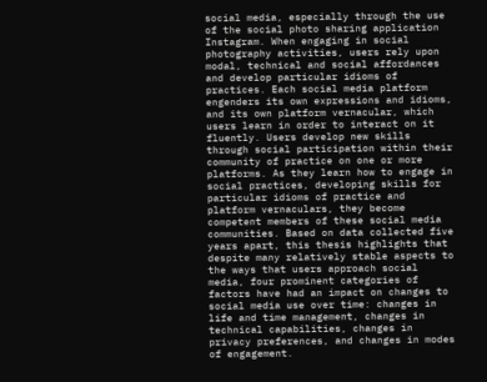social media, especially through the use of the social photo sharing application Instagram. When engaging in social photography activities, users rely upon modal, technical and social affordances and develop particular idioms of practices. Each social media platform engenders its own expressions and idioms, and its own platform vernacular, which users learn in order to interact on it fluently. Users develop new skills through social participation within their community of practice on one or more platforms. As they learn how to engage in social practices, developing skills for particular idioms of practice and platform vernaculars, they become competent members of these social media communities. Based on data collected five years apart, this thesis highlights that despite many relatively stable aspects to the ways that users approach social media, four prominent categories of factors have had an impact on changes to social media use over time: changes in life and time management, changes in technical capabilities, changes in privacy preferences, and changes in modes of engagement.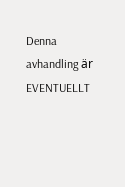Denna avhandling är EVENTUELLT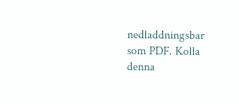nedladdningsbar som PDF. Kolla denna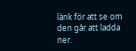länk för att se om den går att ladda ner.